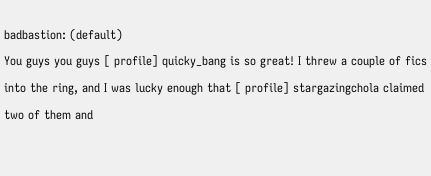badbastion: (default)
You guys you guys [ profile] quicky_bang is so great! I threw a couple of fics into the ring, and I was lucky enough that [ profile] stargazingchola claimed two of them and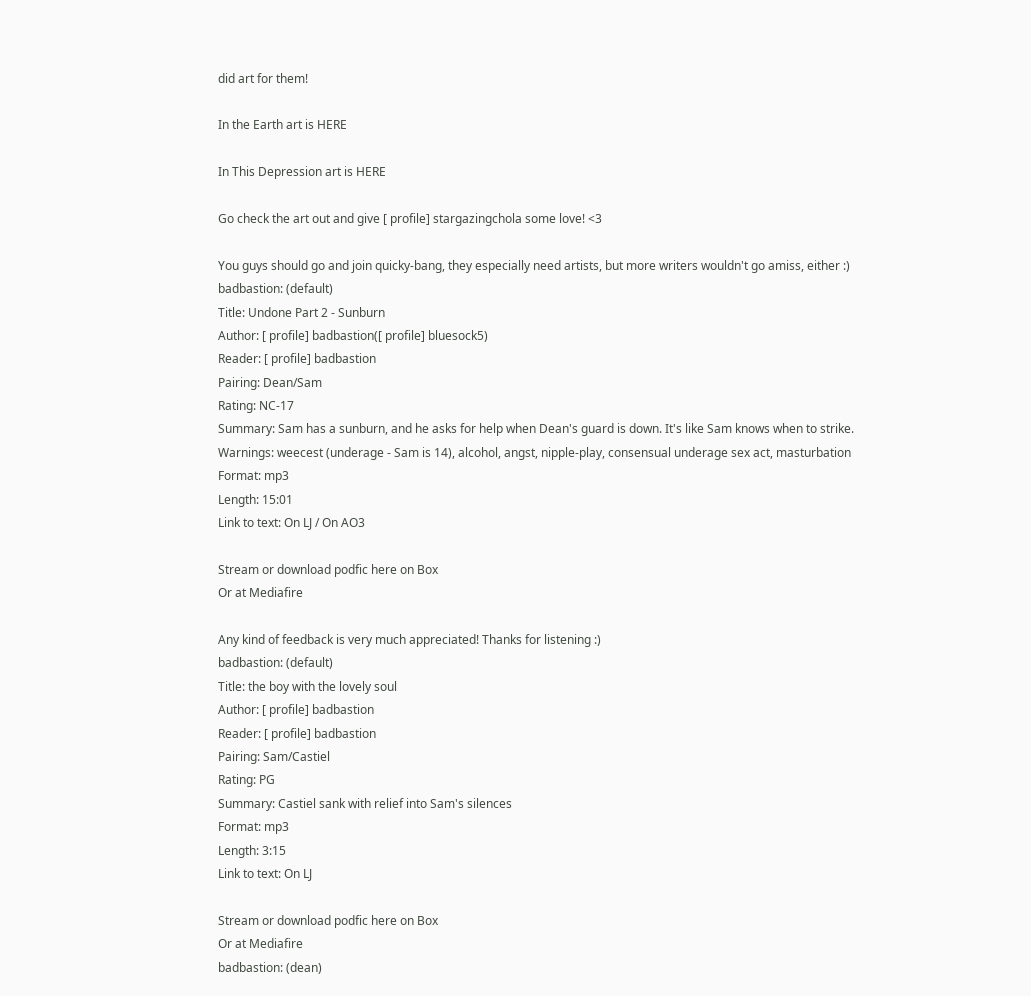did art for them!

In the Earth art is HERE

In This Depression art is HERE

Go check the art out and give [ profile] stargazingchola some love! <3

You guys should go and join quicky-bang, they especially need artists, but more writers wouldn't go amiss, either :)
badbastion: (default)
Title: Undone Part 2 - Sunburn
Author: [ profile] badbastion([ profile] bluesock5)
Reader: [ profile] badbastion
Pairing: Dean/Sam
Rating: NC-17
Summary: Sam has a sunburn, and he asks for help when Dean's guard is down. It's like Sam knows when to strike.
Warnings: weecest (underage - Sam is 14), alcohol, angst, nipple-play, consensual underage sex act, masturbation
Format: mp3
Length: 15:01
Link to text: On LJ / On AO3

Stream or download podfic here on Box
Or at Mediafire

Any kind of feedback is very much appreciated! Thanks for listening :)
badbastion: (default)
Title: the boy with the lovely soul
Author: [ profile] badbastion
Reader: [ profile] badbastion
Pairing: Sam/Castiel
Rating: PG
Summary: Castiel sank with relief into Sam's silences
Format: mp3
Length: 3:15
Link to text: On LJ

Stream or download podfic here on Box
Or at Mediafire
badbastion: (dean)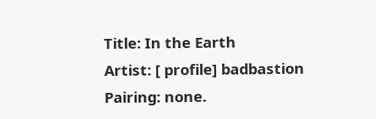Title: In the Earth
Artist: [ profile] badbastion
Pairing: none.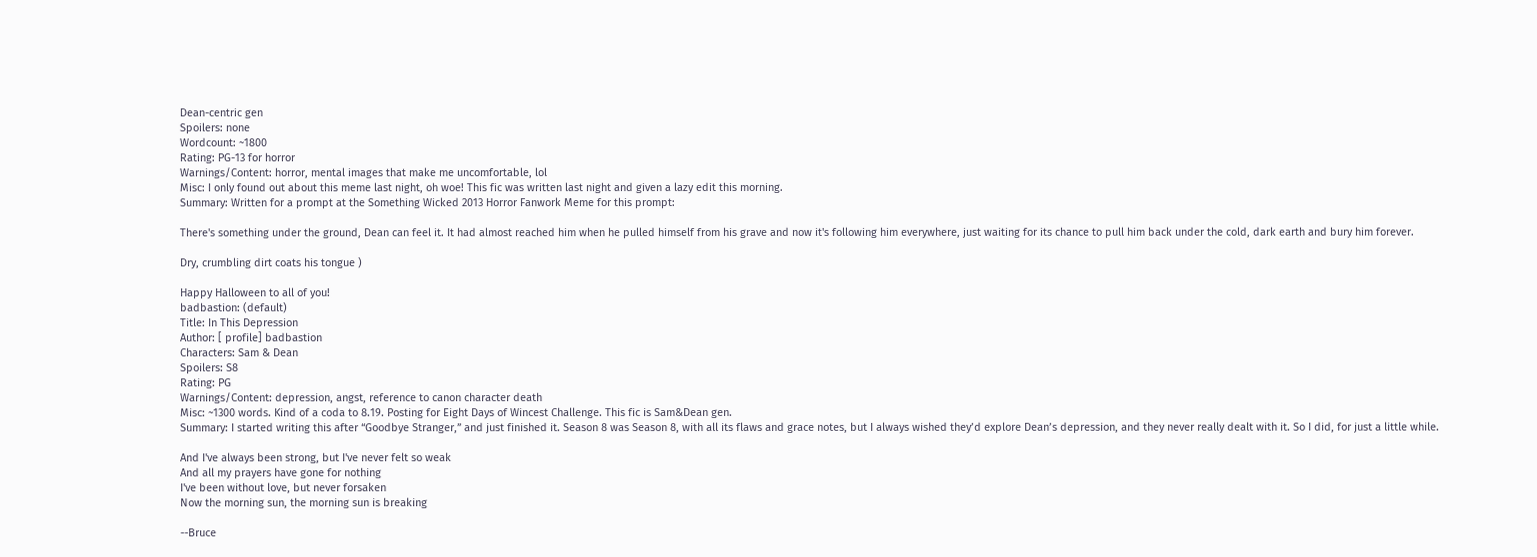Dean-centric gen
Spoilers: none
Wordcount: ~1800
Rating: PG-13 for horror
Warnings/Content: horror, mental images that make me uncomfortable, lol
Misc: I only found out about this meme last night, oh woe! This fic was written last night and given a lazy edit this morning.
Summary: Written for a prompt at the Something Wicked 2013 Horror Fanwork Meme for this prompt:

There's something under the ground, Dean can feel it. It had almost reached him when he pulled himself from his grave and now it's following him everywhere, just waiting for its chance to pull him back under the cold, dark earth and bury him forever.

Dry, crumbling dirt coats his tongue )

Happy Halloween to all of you!
badbastion: (default)
Title: In This Depression
Author: [ profile] badbastion
Characters: Sam & Dean
Spoilers: S8
Rating: PG
Warnings/Content: depression, angst, reference to canon character death
Misc: ~1300 words. Kind of a coda to 8.19. Posting for Eight Days of Wincest Challenge. This fic is Sam&Dean gen.
Summary: I started writing this after “Goodbye Stranger,” and just finished it. Season 8 was Season 8, with all its flaws and grace notes, but I always wished they’d explore Dean’s depression, and they never really dealt with it. So I did, for just a little while.

And I've always been strong, but I've never felt so weak
And all my prayers have gone for nothing
I've been without love, but never forsaken
Now the morning sun, the morning sun is breaking

--Bruce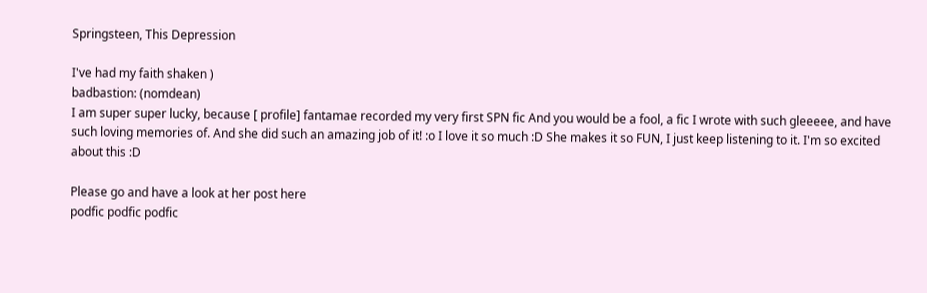Springsteen, This Depression

I've had my faith shaken )
badbastion: (nomdean)
I am super super lucky, because [ profile] fantamae recorded my very first SPN fic And you would be a fool, a fic I wrote with such gleeeee, and have such loving memories of. And she did such an amazing job of it! :o I love it so much :D She makes it so FUN, I just keep listening to it. I'm so excited about this :D

Please go and have a look at her post here
podfic podfic podfic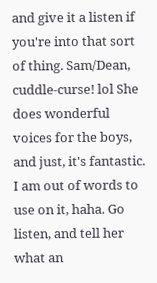and give it a listen if you're into that sort of thing. Sam/Dean, cuddle-curse! lol She does wonderful voices for the boys, and just, it's fantastic. I am out of words to use on it, haha. Go listen, and tell her what an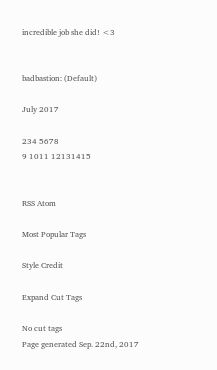incredible job she did! <3


badbastion: (Default)

July 2017

234 5678
9 1011 12131415


RSS Atom

Most Popular Tags

Style Credit

Expand Cut Tags

No cut tags
Page generated Sep. 22nd, 2017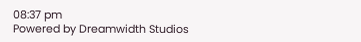08:37 pm
Powered by Dreamwidth Studios